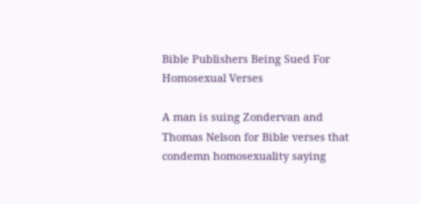Bible Publishers Being Sued For Homosexual Verses

A man is suing Zondervan and Thomas Nelson for Bible verses that condemn homosexuality saying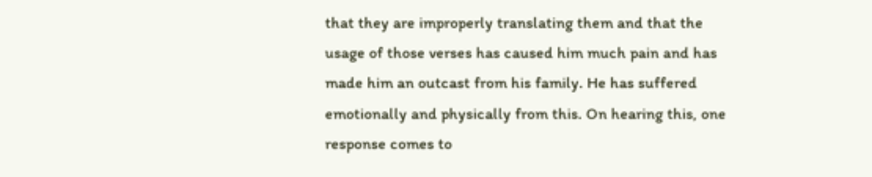that they are improperly translating them and that the usage of those verses has caused him much pain and has made him an outcast from his family. He has suffered emotionally and physically from this. On hearing this, one response comes to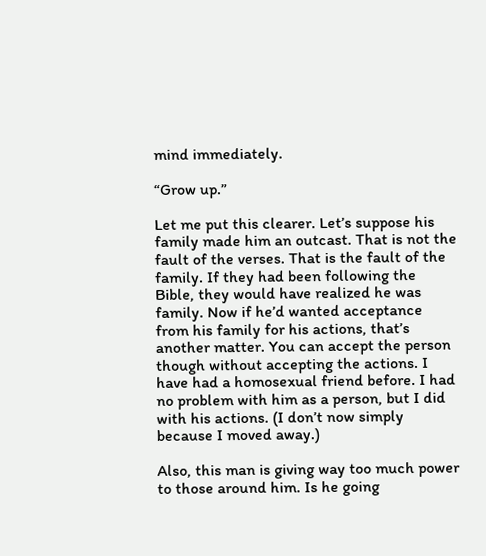mind immediately.

“Grow up.”

Let me put this clearer. Let’s suppose his family made him an outcast. That is not the fault of the verses. That is the fault of the family. If they had been following the Bible, they would have realized he was family. Now if he’d wanted acceptance from his family for his actions, that’s another matter. You can accept the person though without accepting the actions. I have had a homosexual friend before. I had no problem with him as a person, but I did with his actions. (I don’t now simply because I moved away.)

Also, this man is giving way too much power to those around him. Is he going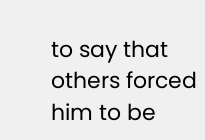to say that others forced him to be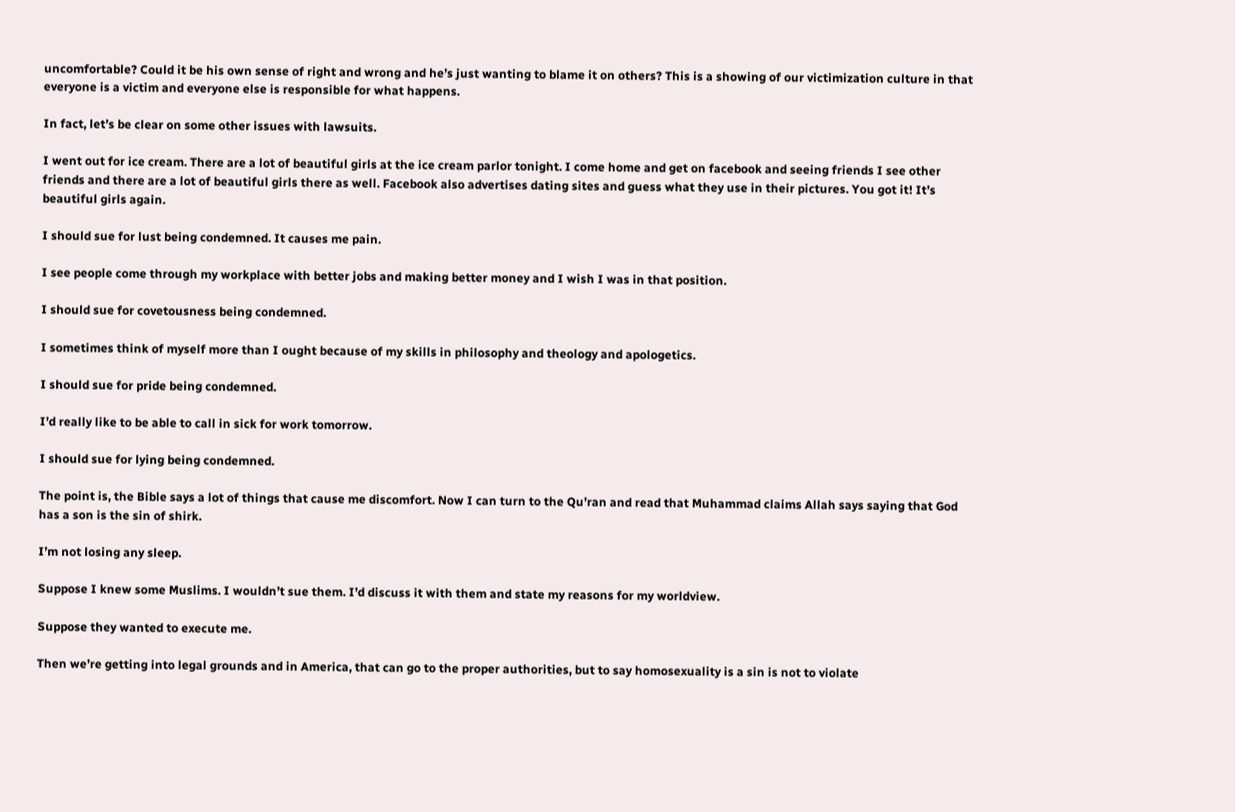uncomfortable? Could it be his own sense of right and wrong and he’s just wanting to blame it on others? This is a showing of our victimization culture in that everyone is a victim and everyone else is responsible for what happens.

In fact, let’s be clear on some other issues with lawsuits.

I went out for ice cream. There are a lot of beautiful girls at the ice cream parlor tonight. I come home and get on facebook and seeing friends I see other friends and there are a lot of beautiful girls there as well. Facebook also advertises dating sites and guess what they use in their pictures. You got it! It’s beautiful girls again.

I should sue for lust being condemned. It causes me pain.

I see people come through my workplace with better jobs and making better money and I wish I was in that position.

I should sue for covetousness being condemned.

I sometimes think of myself more than I ought because of my skills in philosophy and theology and apologetics.

I should sue for pride being condemned.

I’d really like to be able to call in sick for work tomorrow.

I should sue for lying being condemned.

The point is, the Bible says a lot of things that cause me discomfort. Now I can turn to the Qu’ran and read that Muhammad claims Allah says saying that God has a son is the sin of shirk.

I’m not losing any sleep.

Suppose I knew some Muslims. I wouldn’t sue them. I’d discuss it with them and state my reasons for my worldview.

Suppose they wanted to execute me.

Then we’re getting into legal grounds and in America, that can go to the proper authorities, but to say homosexuality is a sin is not to violate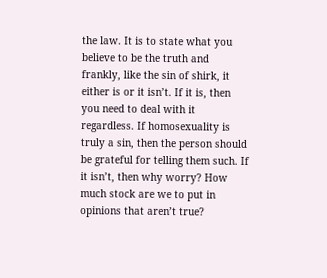the law. It is to state what you believe to be the truth and frankly, like the sin of shirk, it either is or it isn’t. If it is, then you need to deal with it regardless. If homosexuality is truly a sin, then the person should be grateful for telling them such. If it isn’t, then why worry? How much stock are we to put in opinions that aren’t true?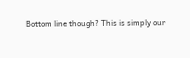Bottom line though? This is simply our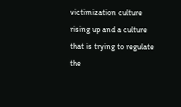victimization culture rising up and a culture that is trying to regulate the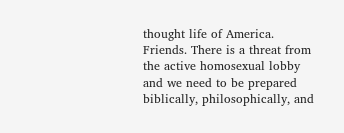thought life of America. Friends. There is a threat from the active homosexual lobby and we need to be prepared biblically, philosophically, and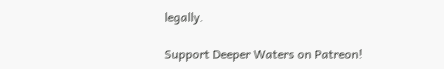legally.

Support Deeper Waters on Patreon!